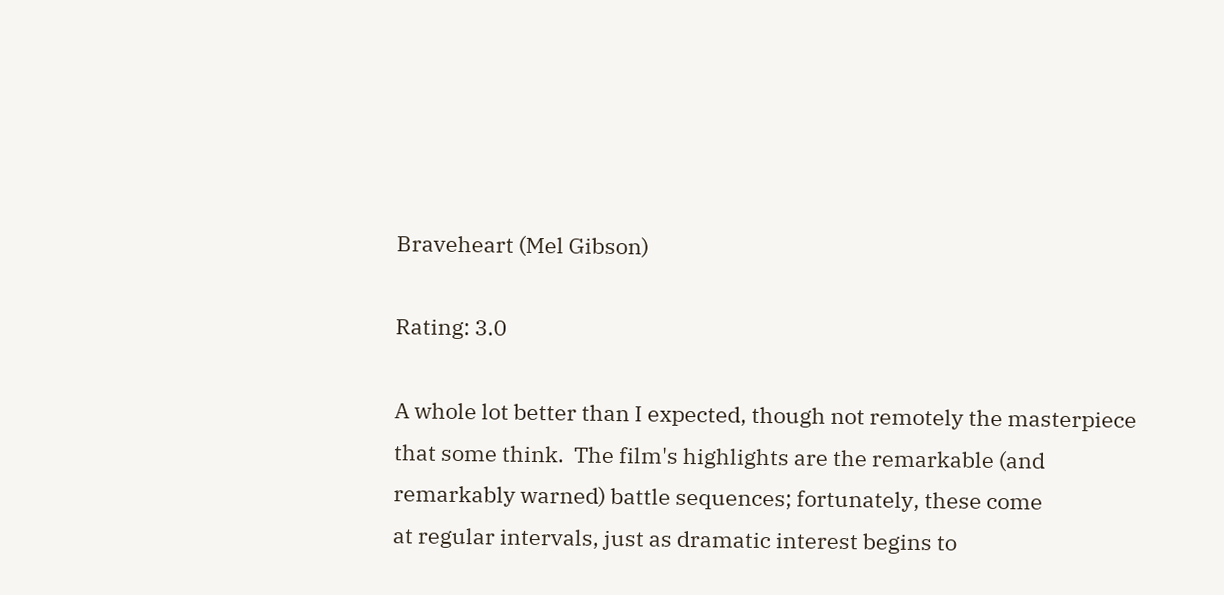Braveheart (Mel Gibson)

Rating: 3.0

A whole lot better than I expected, though not remotely the masterpiece
that some think.  The film's highlights are the remarkable (and
remarkably warned) battle sequences; fortunately, these come
at regular intervals, just as dramatic interest begins to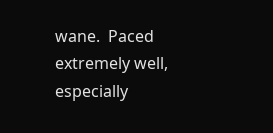wane.  Paced
extremely well, especially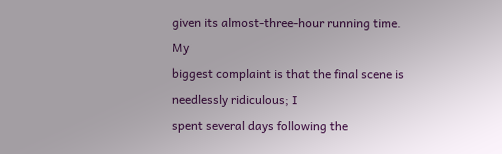given its almost-three-hour running time.  My
biggest complaint is that the final scene is needlessly ridiculous; I
spent several days following the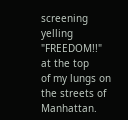screening yelling "FREEDOM!!" at the top
of my lungs on the streets of Manhattan.